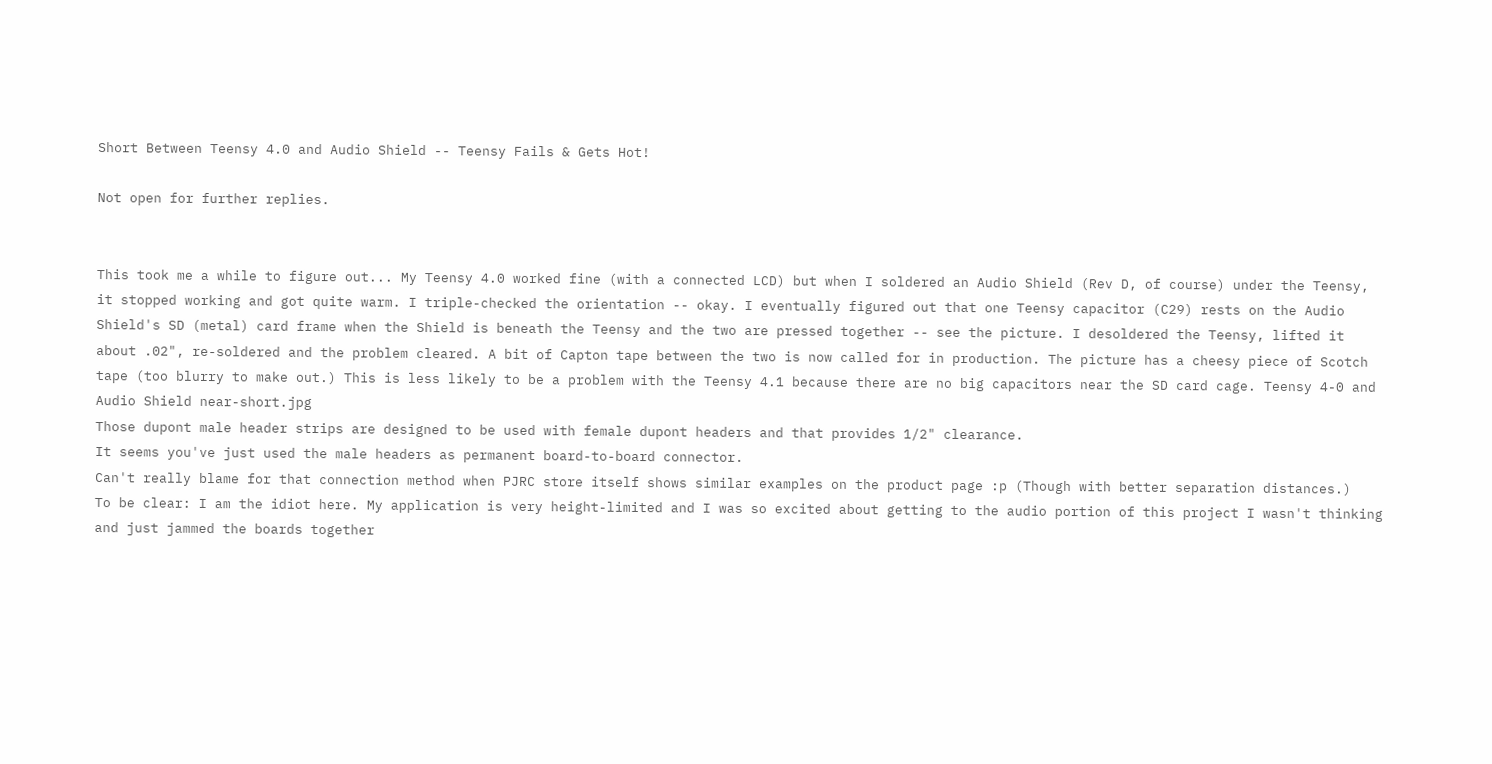Short Between Teensy 4.0 and Audio Shield -- Teensy Fails & Gets Hot!

Not open for further replies.


This took me a while to figure out... My Teensy 4.0 worked fine (with a connected LCD) but when I soldered an Audio Shield (Rev D, of course) under the Teensy, it stopped working and got quite warm. I triple-checked the orientation -- okay. I eventually figured out that one Teensy capacitor (C29) rests on the Audio Shield's SD (metal) card frame when the Shield is beneath the Teensy and the two are pressed together -- see the picture. I desoldered the Teensy, lifted it about .02", re-soldered and the problem cleared. A bit of Capton tape between the two is now called for in production. The picture has a cheesy piece of Scotch tape (too blurry to make out.) This is less likely to be a problem with the Teensy 4.1 because there are no big capacitors near the SD card cage. Teensy 4-0 and Audio Shield near-short.jpg
Those dupont male header strips are designed to be used with female dupont headers and that provides 1/2" clearance.
It seems you've just used the male headers as permanent board-to-board connector.
Can't really blame for that connection method when PJRC store itself shows similar examples on the product page :p (Though with better separation distances.)
To be clear: I am the idiot here. My application is very height-limited and I was so excited about getting to the audio portion of this project I wasn't thinking and just jammed the boards together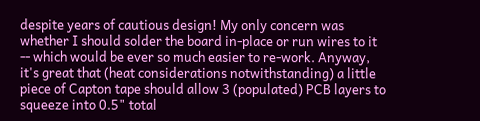despite years of cautious design! My only concern was whether I should solder the board in-place or run wires to it -- which would be ever so much easier to re-work. Anyway, it's great that (heat considerations notwithstanding) a little piece of Capton tape should allow 3 (populated) PCB layers to squeeze into 0.5" total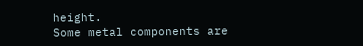height.
Some metal components are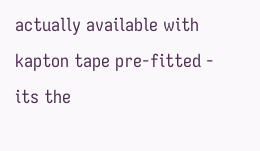actually available with kapton tape pre-fitted - its the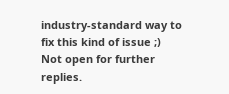industry-standard way to fix this kind of issue ;)
Not open for further replies.